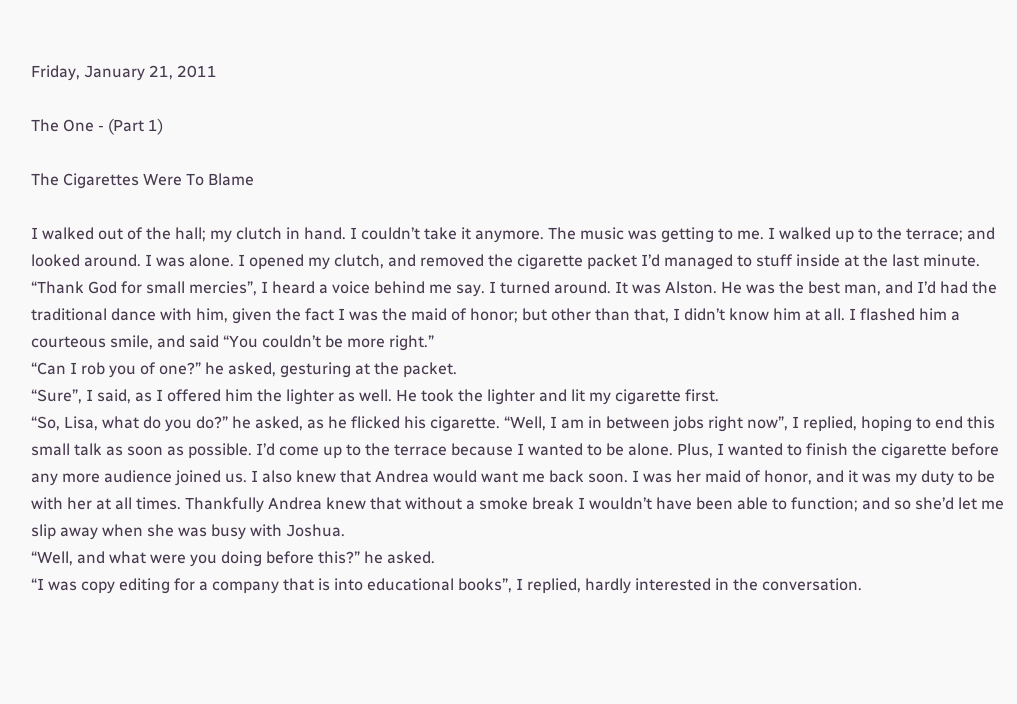Friday, January 21, 2011

The One - (Part 1)

The Cigarettes Were To Blame

I walked out of the hall; my clutch in hand. I couldn’t take it anymore. The music was getting to me. I walked up to the terrace; and looked around. I was alone. I opened my clutch, and removed the cigarette packet I’d managed to stuff inside at the last minute.
“Thank God for small mercies”, I heard a voice behind me say. I turned around. It was Alston. He was the best man, and I’d had the traditional dance with him, given the fact I was the maid of honor; but other than that, I didn’t know him at all. I flashed him a courteous smile, and said “You couldn’t be more right.”
“Can I rob you of one?” he asked, gesturing at the packet.
“Sure”, I said, as I offered him the lighter as well. He took the lighter and lit my cigarette first.
“So, Lisa, what do you do?” he asked, as he flicked his cigarette. “Well, I am in between jobs right now”, I replied, hoping to end this small talk as soon as possible. I’d come up to the terrace because I wanted to be alone. Plus, I wanted to finish the cigarette before any more audience joined us. I also knew that Andrea would want me back soon. I was her maid of honor, and it was my duty to be with her at all times. Thankfully Andrea knew that without a smoke break I wouldn’t have been able to function; and so she’d let me slip away when she was busy with Joshua.
“Well, and what were you doing before this?” he asked.
“I was copy editing for a company that is into educational books”, I replied, hardly interested in the conversation.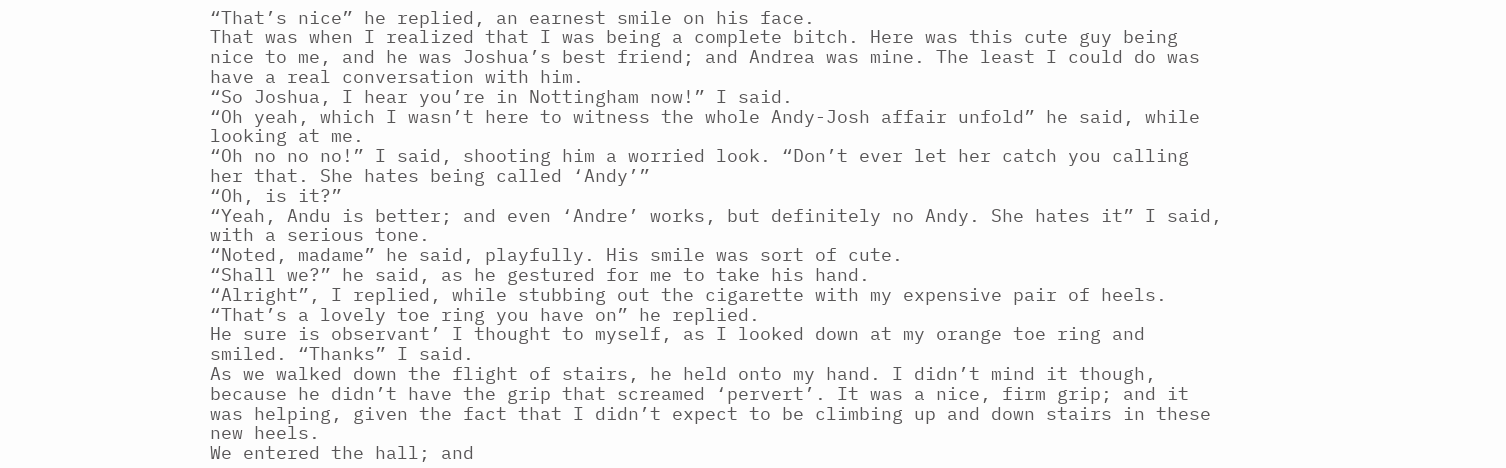“That’s nice” he replied, an earnest smile on his face.
That was when I realized that I was being a complete bitch. Here was this cute guy being nice to me, and he was Joshua’s best friend; and Andrea was mine. The least I could do was have a real conversation with him.
“So Joshua, I hear you’re in Nottingham now!” I said.
“Oh yeah, which I wasn’t here to witness the whole Andy-Josh affair unfold” he said, while looking at me.
“Oh no no no!” I said, shooting him a worried look. “Don’t ever let her catch you calling her that. She hates being called ‘Andy’”
“Oh, is it?”
“Yeah, Andu is better; and even ‘Andre’ works, but definitely no Andy. She hates it” I said, with a serious tone.
“Noted, madame” he said, playfully. His smile was sort of cute.
“Shall we?” he said, as he gestured for me to take his hand.
“Alright”, I replied, while stubbing out the cigarette with my expensive pair of heels.
“That’s a lovely toe ring you have on” he replied.
He sure is observant’ I thought to myself, as I looked down at my orange toe ring and smiled. “Thanks” I said.
As we walked down the flight of stairs, he held onto my hand. I didn’t mind it though, because he didn’t have the grip that screamed ‘pervert’. It was a nice, firm grip; and it was helping, given the fact that I didn’t expect to be climbing up and down stairs in these new heels.
We entered the hall; and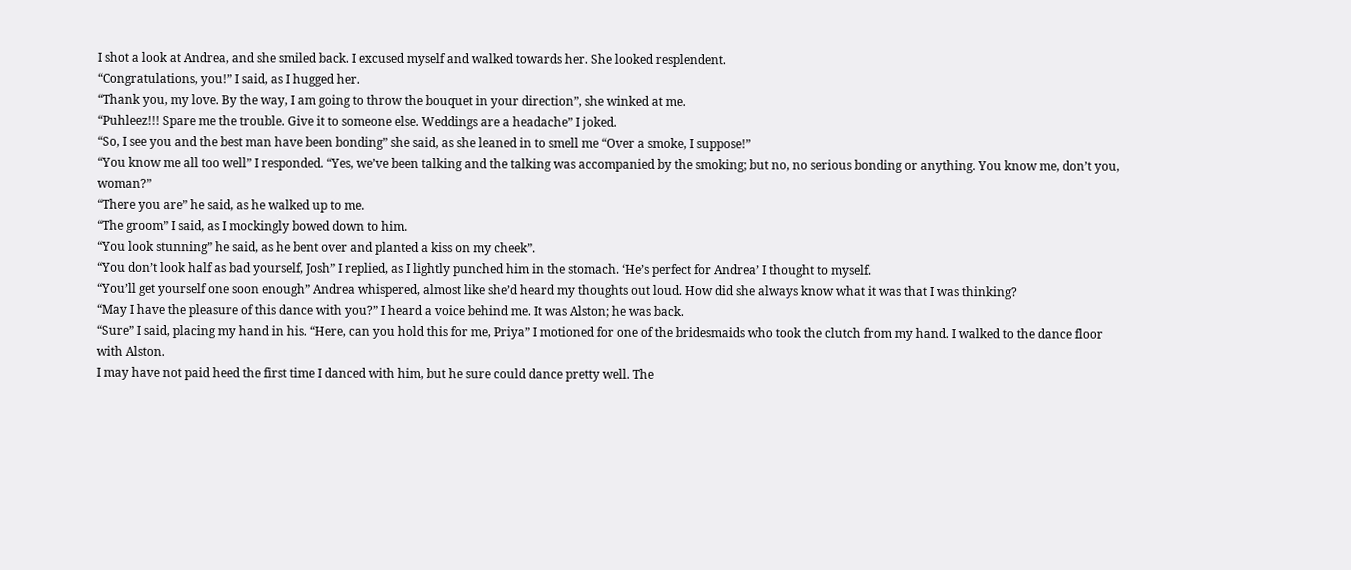I shot a look at Andrea, and she smiled back. I excused myself and walked towards her. She looked resplendent.
“Congratulations, you!” I said, as I hugged her.
“Thank you, my love. By the way, I am going to throw the bouquet in your direction”, she winked at me.
“Puhleez!!! Spare me the trouble. Give it to someone else. Weddings are a headache” I joked.
“So, I see you and the best man have been bonding” she said, as she leaned in to smell me “Over a smoke, I suppose!”
“You know me all too well” I responded. “Yes, we’ve been talking and the talking was accompanied by the smoking; but no, no serious bonding or anything. You know me, don’t you, woman?”
“There you are” he said, as he walked up to me.
“The groom” I said, as I mockingly bowed down to him.
“You look stunning” he said, as he bent over and planted a kiss on my cheek”.
“You don’t look half as bad yourself, Josh” I replied, as I lightly punched him in the stomach. ‘He’s perfect for Andrea’ I thought to myself.
“You’ll get yourself one soon enough” Andrea whispered, almost like she’d heard my thoughts out loud. How did she always know what it was that I was thinking?
“May I have the pleasure of this dance with you?” I heard a voice behind me. It was Alston; he was back.
“Sure” I said, placing my hand in his. “Here, can you hold this for me, Priya” I motioned for one of the bridesmaids who took the clutch from my hand. I walked to the dance floor with Alston.
I may have not paid heed the first time I danced with him, but he sure could dance pretty well. The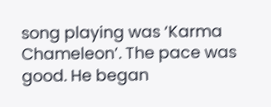song playing was ‘Karma Chameleon’. The pace was good. He began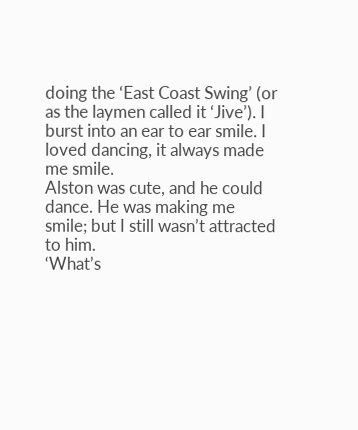doing the ‘East Coast Swing’ (or as the laymen called it ‘Jive’). I burst into an ear to ear smile. I loved dancing, it always made me smile.
Alston was cute, and he could dance. He was making me smile; but I still wasn’t attracted to him.
‘What’s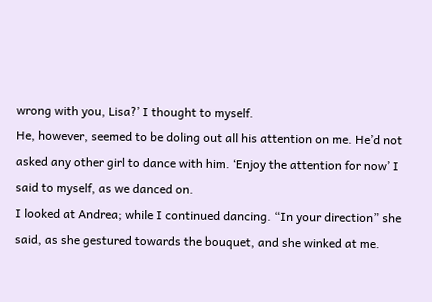wrong with you, Lisa?’ I thought to myself.
He, however, seemed to be doling out all his attention on me. He’d not asked any other girl to dance with him. ‘Enjoy the attention for now’ I said to myself, as we danced on.
I looked at Andrea; while I continued dancing. “In your direction” she said, as she gestured towards the bouquet, and she winked at me.